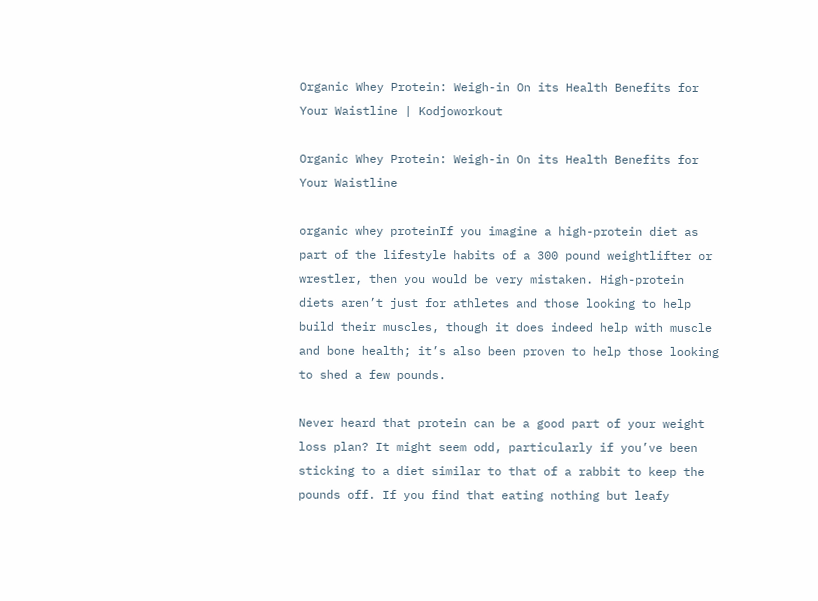Organic Whey Protein: Weigh-in On its Health Benefits for Your Waistline | Kodjoworkout

Organic Whey Protein: Weigh-in On its Health Benefits for Your Waistline

organic whey proteinIf you imagine a high-protein diet as part of the lifestyle habits of a 300 pound weightlifter or wrestler, then you would be very mistaken. High-protein diets aren’t just for athletes and those looking to help build their muscles, though it does indeed help with muscle and bone health; it’s also been proven to help those looking to shed a few pounds.

Never heard that protein can be a good part of your weight loss plan? It might seem odd, particularly if you’ve been sticking to a diet similar to that of a rabbit to keep the pounds off. If you find that eating nothing but leafy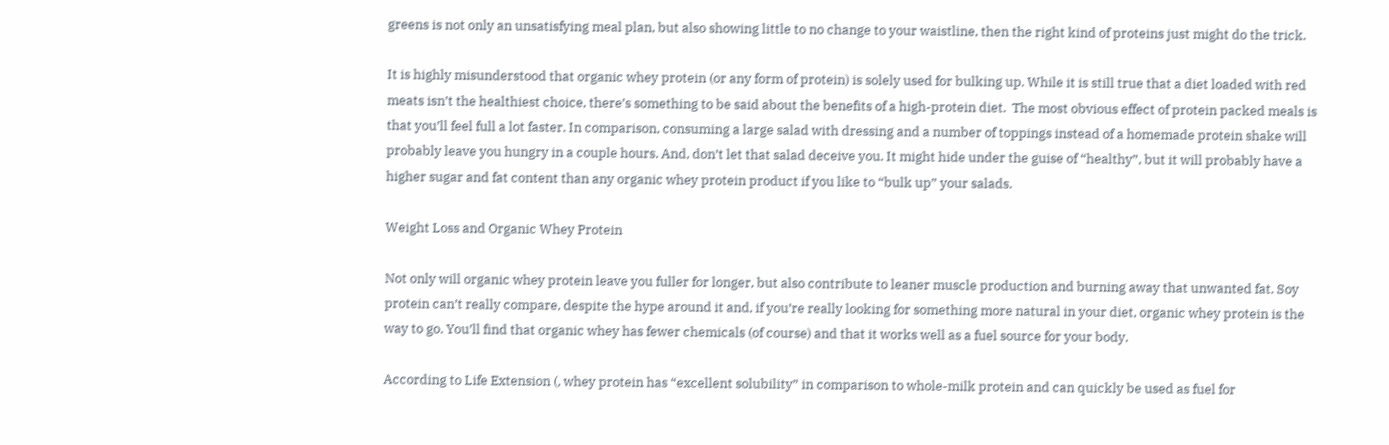greens is not only an unsatisfying meal plan, but also showing little to no change to your waistline, then the right kind of proteins just might do the trick.

It is highly misunderstood that organic whey protein (or any form of protein) is solely used for bulking up. While it is still true that a diet loaded with red meats isn’t the healthiest choice, there’s something to be said about the benefits of a high-protein diet.  The most obvious effect of protein packed meals is that you’ll feel full a lot faster. In comparison, consuming a large salad with dressing and a number of toppings instead of a homemade protein shake will probably leave you hungry in a couple hours. And, don’t let that salad deceive you. It might hide under the guise of “healthy”, but it will probably have a higher sugar and fat content than any organic whey protein product if you like to “bulk up” your salads.

Weight Loss and Organic Whey Protein

Not only will organic whey protein leave you fuller for longer, but also contribute to leaner muscle production and burning away that unwanted fat. Soy protein can’t really compare, despite the hype around it and, if you’re really looking for something more natural in your diet, organic whey protein is the way to go. You’ll find that organic whey has fewer chemicals (of course) and that it works well as a fuel source for your body.

According to Life Extension (, whey protein has “excellent solubility” in comparison to whole-milk protein and can quickly be used as fuel for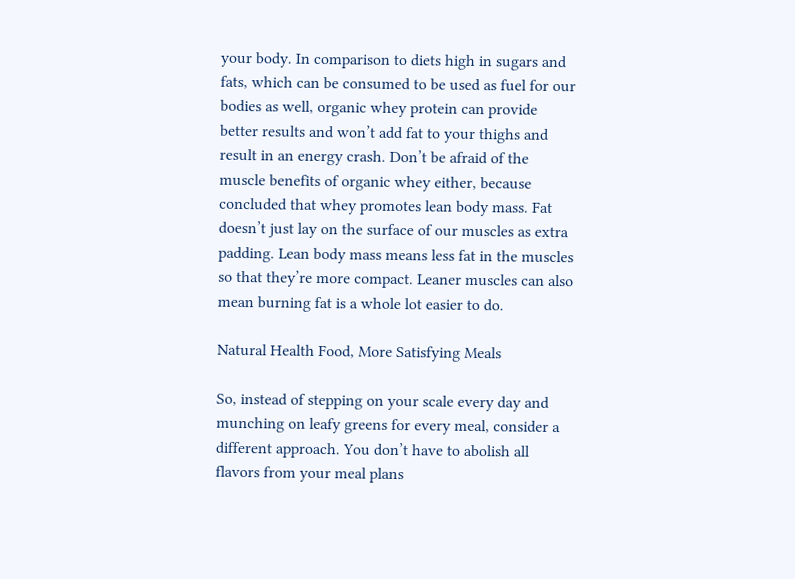your body. In comparison to diets high in sugars and fats, which can be consumed to be used as fuel for our bodies as well, organic whey protein can provide better results and won’t add fat to your thighs and result in an energy crash. Don’t be afraid of the muscle benefits of organic whey either, because concluded that whey promotes lean body mass. Fat doesn’t just lay on the surface of our muscles as extra padding. Lean body mass means less fat in the muscles so that they’re more compact. Leaner muscles can also mean burning fat is a whole lot easier to do.

Natural Health Food, More Satisfying Meals

So, instead of stepping on your scale every day and munching on leafy greens for every meal, consider a different approach. You don’t have to abolish all flavors from your meal plans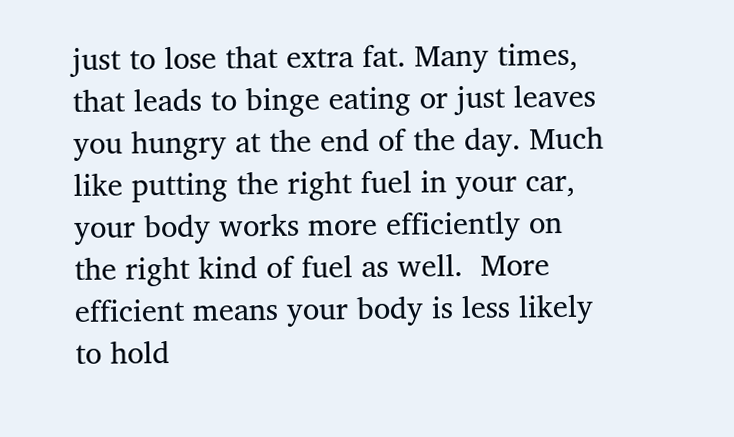just to lose that extra fat. Many times, that leads to binge eating or just leaves you hungry at the end of the day. Much like putting the right fuel in your car, your body works more efficiently on the right kind of fuel as well.  More efficient means your body is less likely to hold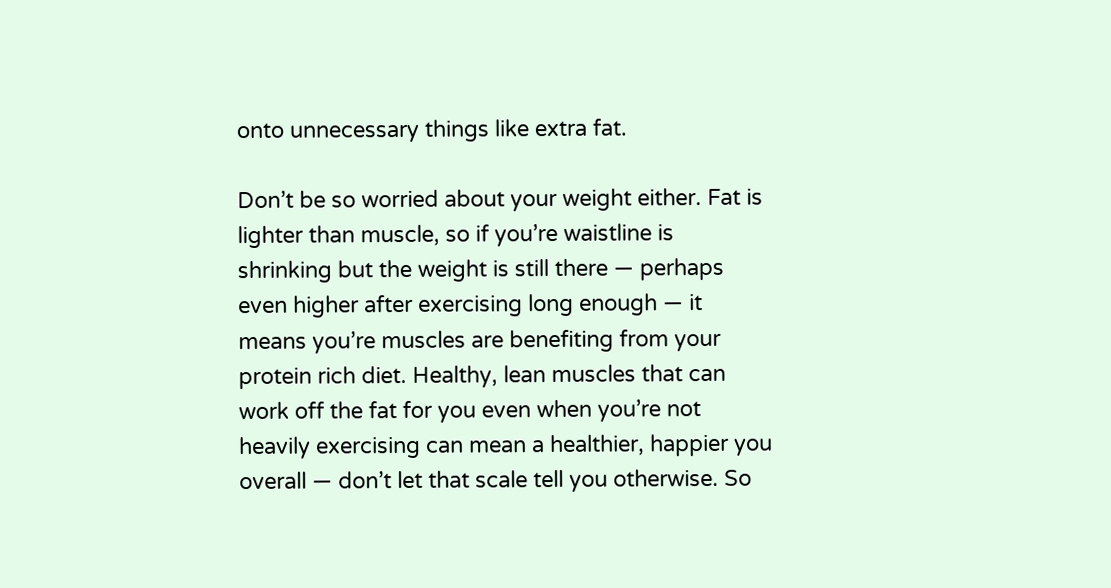onto unnecessary things like extra fat.

Don’t be so worried about your weight either. Fat is lighter than muscle, so if you’re waistline is shrinking but the weight is still there — perhaps even higher after exercising long enough — it means you’re muscles are benefiting from your protein rich diet. Healthy, lean muscles that can work off the fat for you even when you’re not heavily exercising can mean a healthier, happier you overall — don’t let that scale tell you otherwise. So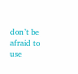don’t be afraid to use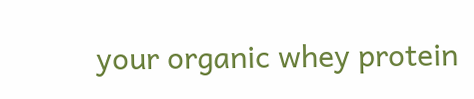your organic whey protein